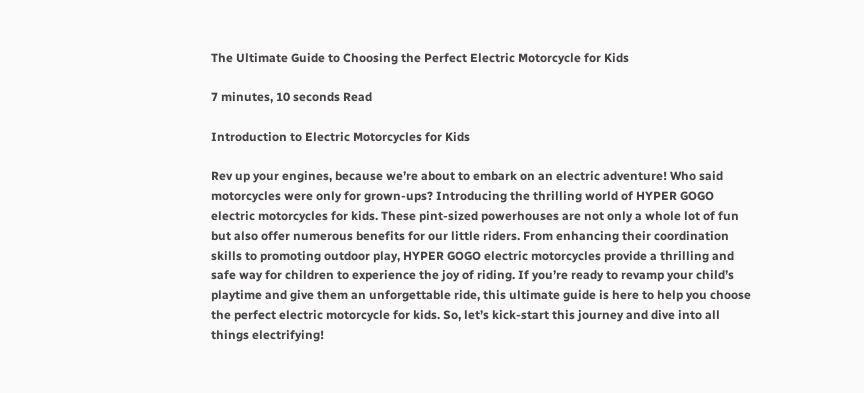The Ultimate Guide to Choosing the Perfect Electric Motorcycle for Kids

7 minutes, 10 seconds Read

Introduction to Electric Motorcycles for Kids

Rev up your engines, because we’re about to embark on an electric adventure! Who said motorcycles were only for grown-ups? Introducing the thrilling world of HYPER GOGO electric motorcycles for kids. These pint-sized powerhouses are not only a whole lot of fun but also offer numerous benefits for our little riders. From enhancing their coordination skills to promoting outdoor play, HYPER GOGO electric motorcycles provide a thrilling and safe way for children to experience the joy of riding. If you’re ready to revamp your child’s playtime and give them an unforgettable ride, this ultimate guide is here to help you choose the perfect electric motorcycle for kids. So, let’s kick-start this journey and dive into all things electrifying!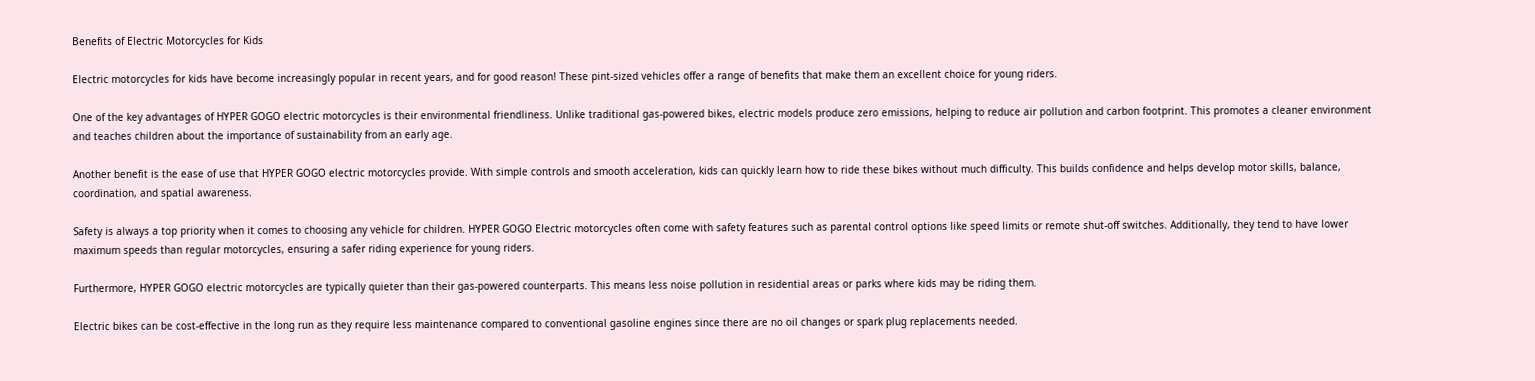Benefits of Electric Motorcycles for Kids

Electric motorcycles for kids have become increasingly popular in recent years, and for good reason! These pint-sized vehicles offer a range of benefits that make them an excellent choice for young riders.

One of the key advantages of HYPER GOGO electric motorcycles is their environmental friendliness. Unlike traditional gas-powered bikes, electric models produce zero emissions, helping to reduce air pollution and carbon footprint. This promotes a cleaner environment and teaches children about the importance of sustainability from an early age.

Another benefit is the ease of use that HYPER GOGO electric motorcycles provide. With simple controls and smooth acceleration, kids can quickly learn how to ride these bikes without much difficulty. This builds confidence and helps develop motor skills, balance, coordination, and spatial awareness.

Safety is always a top priority when it comes to choosing any vehicle for children. HYPER GOGO Electric motorcycles often come with safety features such as parental control options like speed limits or remote shut-off switches. Additionally, they tend to have lower maximum speeds than regular motorcycles, ensuring a safer riding experience for young riders.

Furthermore, HYPER GOGO electric motorcycles are typically quieter than their gas-powered counterparts. This means less noise pollution in residential areas or parks where kids may be riding them.

Electric bikes can be cost-effective in the long run as they require less maintenance compared to conventional gasoline engines since there are no oil changes or spark plug replacements needed.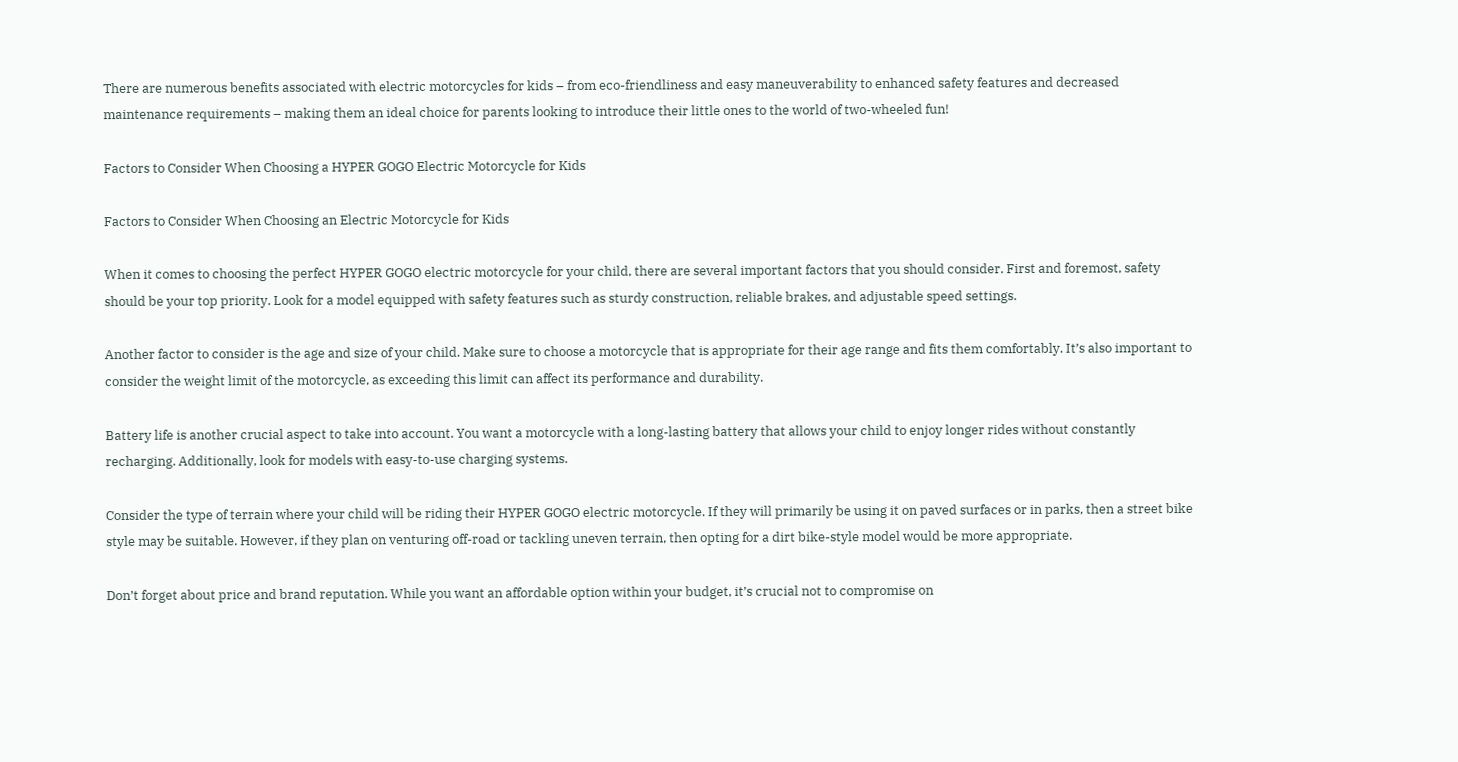There are numerous benefits associated with electric motorcycles for kids – from eco-friendliness and easy maneuverability to enhanced safety features and decreased maintenance requirements – making them an ideal choice for parents looking to introduce their little ones to the world of two-wheeled fun!

Factors to Consider When Choosing a HYPER GOGO Electric Motorcycle for Kids

Factors to Consider When Choosing an Electric Motorcycle for Kids

When it comes to choosing the perfect HYPER GOGO electric motorcycle for your child, there are several important factors that you should consider. First and foremost, safety should be your top priority. Look for a model equipped with safety features such as sturdy construction, reliable brakes, and adjustable speed settings.

Another factor to consider is the age and size of your child. Make sure to choose a motorcycle that is appropriate for their age range and fits them comfortably. It’s also important to consider the weight limit of the motorcycle, as exceeding this limit can affect its performance and durability.

Battery life is another crucial aspect to take into account. You want a motorcycle with a long-lasting battery that allows your child to enjoy longer rides without constantly recharging. Additionally, look for models with easy-to-use charging systems.

Consider the type of terrain where your child will be riding their HYPER GOGO electric motorcycle. If they will primarily be using it on paved surfaces or in parks, then a street bike style may be suitable. However, if they plan on venturing off-road or tackling uneven terrain, then opting for a dirt bike-style model would be more appropriate.

Don’t forget about price and brand reputation. While you want an affordable option within your budget, it’s crucial not to compromise on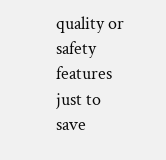quality or safety features just to save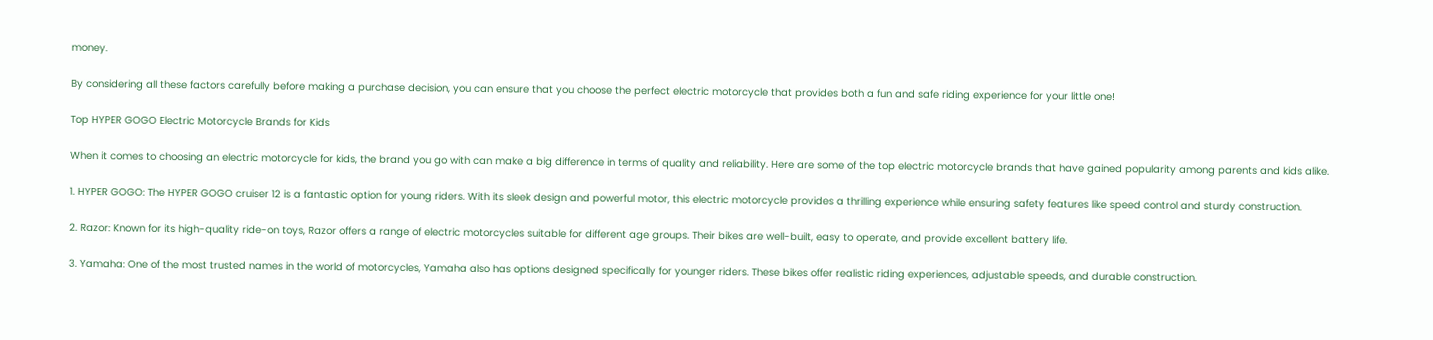money.

By considering all these factors carefully before making a purchase decision, you can ensure that you choose the perfect electric motorcycle that provides both a fun and safe riding experience for your little one!

Top HYPER GOGO Electric Motorcycle Brands for Kids

When it comes to choosing an electric motorcycle for kids, the brand you go with can make a big difference in terms of quality and reliability. Here are some of the top electric motorcycle brands that have gained popularity among parents and kids alike.

1. HYPER GOGO: The HYPER GOGO cruiser 12 is a fantastic option for young riders. With its sleek design and powerful motor, this electric motorcycle provides a thrilling experience while ensuring safety features like speed control and sturdy construction.

2. Razor: Known for its high-quality ride-on toys, Razor offers a range of electric motorcycles suitable for different age groups. Their bikes are well-built, easy to operate, and provide excellent battery life.

3. Yamaha: One of the most trusted names in the world of motorcycles, Yamaha also has options designed specifically for younger riders. These bikes offer realistic riding experiences, adjustable speeds, and durable construction.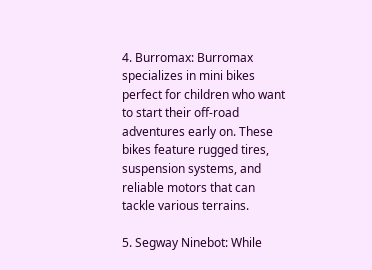4. Burromax: Burromax specializes in mini bikes perfect for children who want to start their off-road adventures early on. These bikes feature rugged tires, suspension systems, and reliable motors that can tackle various terrains.

5. Segway Ninebot: While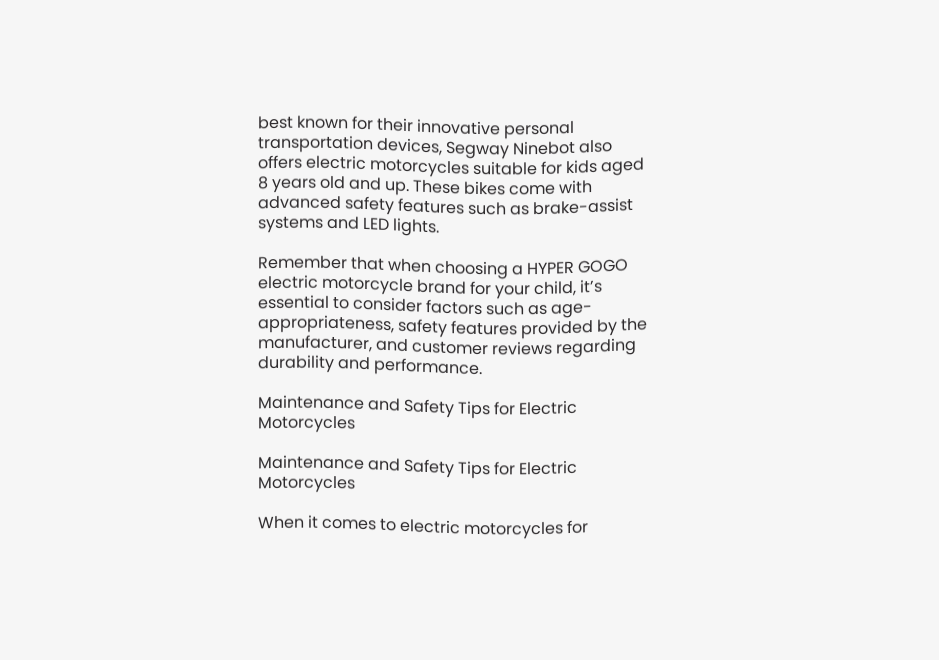best known for their innovative personal transportation devices, Segway Ninebot also offers electric motorcycles suitable for kids aged 8 years old and up. These bikes come with advanced safety features such as brake-assist systems and LED lights.

Remember that when choosing a HYPER GOGO electric motorcycle brand for your child, it’s essential to consider factors such as age-appropriateness, safety features provided by the manufacturer, and customer reviews regarding durability and performance.

Maintenance and Safety Tips for Electric Motorcycles

Maintenance and Safety Tips for Electric Motorcycles

When it comes to electric motorcycles for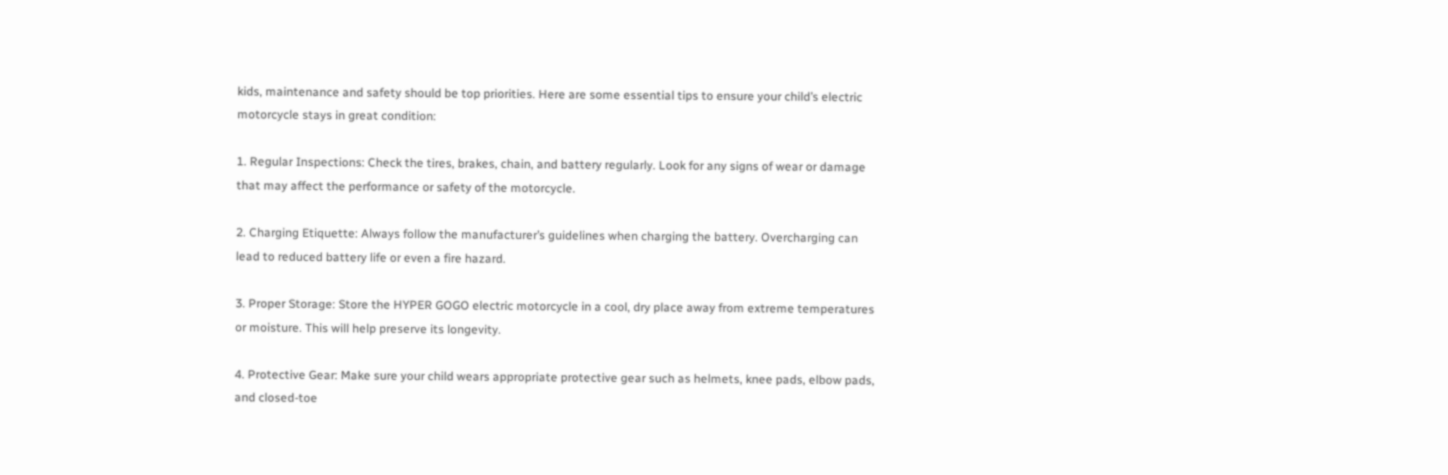kids, maintenance and safety should be top priorities. Here are some essential tips to ensure your child’s electric motorcycle stays in great condition:

1. Regular Inspections: Check the tires, brakes, chain, and battery regularly. Look for any signs of wear or damage that may affect the performance or safety of the motorcycle.

2. Charging Etiquette: Always follow the manufacturer’s guidelines when charging the battery. Overcharging can lead to reduced battery life or even a fire hazard.

3. Proper Storage: Store the HYPER GOGO electric motorcycle in a cool, dry place away from extreme temperatures or moisture. This will help preserve its longevity.

4. Protective Gear: Make sure your child wears appropriate protective gear such as helmets, knee pads, elbow pads, and closed-toe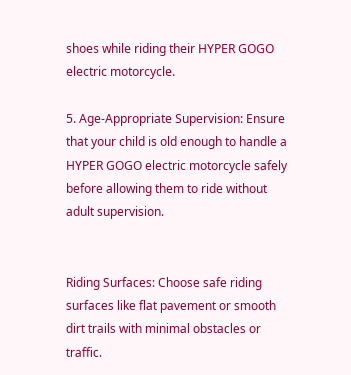shoes while riding their HYPER GOGO electric motorcycle.

5. Age-Appropriate Supervision: Ensure that your child is old enough to handle a HYPER GOGO electric motorcycle safely before allowing them to ride without adult supervision.


Riding Surfaces: Choose safe riding surfaces like flat pavement or smooth dirt trails with minimal obstacles or traffic.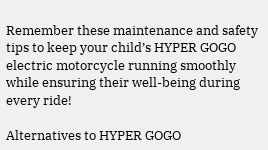Remember these maintenance and safety tips to keep your child’s HYPER GOGO electric motorcycle running smoothly while ensuring their well-being during every ride!

Alternatives to HYPER GOGO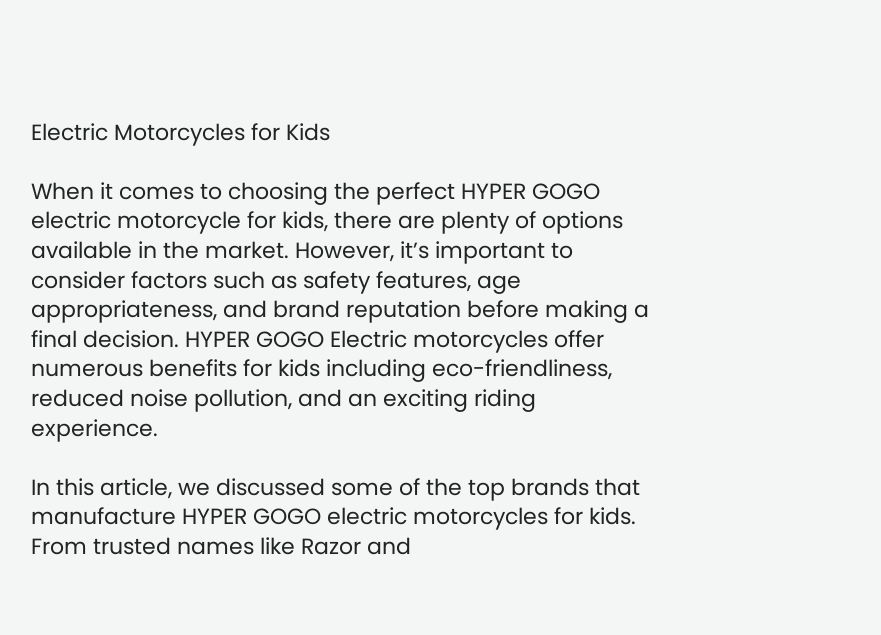Electric Motorcycles for Kids

When it comes to choosing the perfect HYPER GOGO electric motorcycle for kids, there are plenty of options available in the market. However, it’s important to consider factors such as safety features, age appropriateness, and brand reputation before making a final decision. HYPER GOGO Electric motorcycles offer numerous benefits for kids including eco-friendliness, reduced noise pollution, and an exciting riding experience.

In this article, we discussed some of the top brands that manufacture HYPER GOGO electric motorcycles for kids. From trusted names like Razor and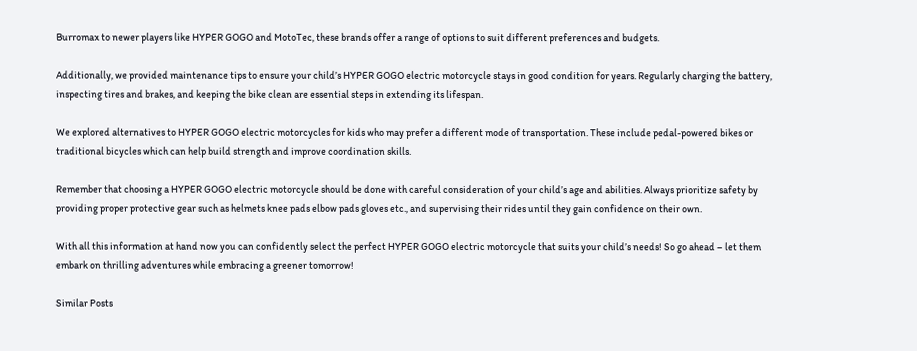Burromax to newer players like HYPER GOGO and MotoTec, these brands offer a range of options to suit different preferences and budgets.

Additionally, we provided maintenance tips to ensure your child’s HYPER GOGO electric motorcycle stays in good condition for years. Regularly charging the battery, inspecting tires and brakes, and keeping the bike clean are essential steps in extending its lifespan.

We explored alternatives to HYPER GOGO electric motorcycles for kids who may prefer a different mode of transportation. These include pedal-powered bikes or traditional bicycles which can help build strength and improve coordination skills.

Remember that choosing a HYPER GOGO electric motorcycle should be done with careful consideration of your child’s age and abilities. Always prioritize safety by providing proper protective gear such as helmets knee pads elbow pads gloves etc., and supervising their rides until they gain confidence on their own.

With all this information at hand now you can confidently select the perfect HYPER GOGO electric motorcycle that suits your child’s needs! So go ahead – let them embark on thrilling adventures while embracing a greener tomorrow!

Similar Posts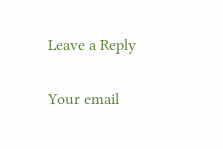Leave a Reply

Your email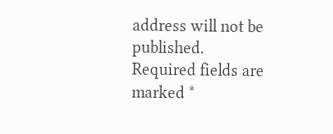address will not be published. Required fields are marked *